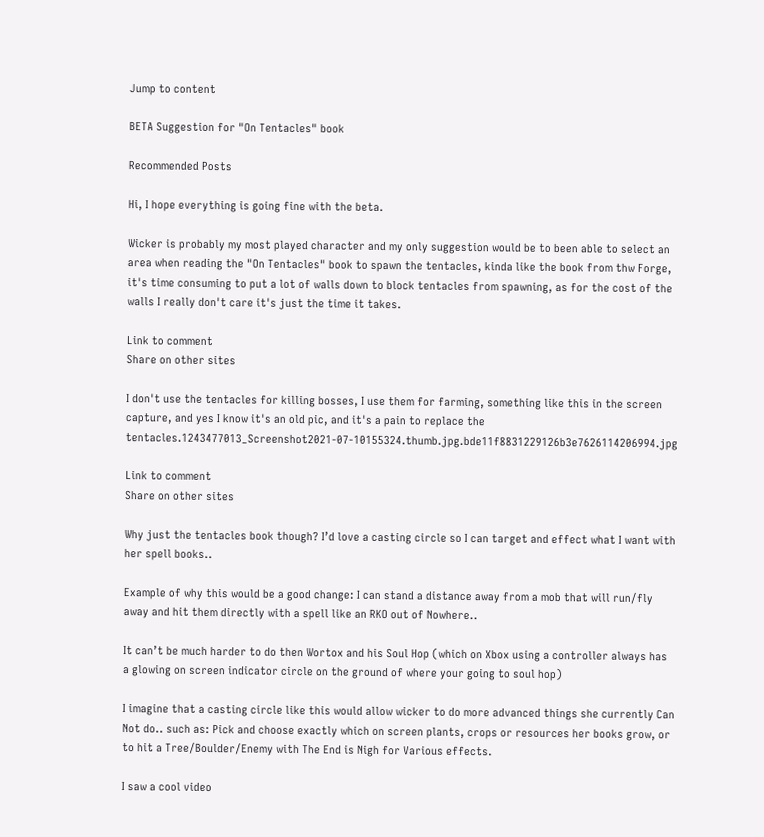Jump to content

BETA Suggestion for "On Tentacles" book

Recommended Posts

Hi, I hope everything is going fine with the beta.

Wicker is probably my most played character and my only suggestion would be to been able to select an area when reading the "On Tentacles" book to spawn the tentacles, kinda like the book from thw Forge, it's time consuming to put a lot of walls down to block tentacles from spawning, as for the cost of the walls I really don't care it's just the time it takes.

Link to comment
Share on other sites

I don't use the tentacles for killing bosses, I use them for farming, something like this in the screen capture, and yes I know it's an old pic, and it's a pain to replace the tentacles.1243477013_Screenshot2021-07-10155324.thumb.jpg.bde11f8831229126b3e7626114206994.jpg

Link to comment
Share on other sites

Why just the tentacles book though? I’d love a casting circle so I can target and effect what I want with her spell books..

Example of why this would be a good change: I can stand a distance away from a mob that will run/fly away and hit them directly with a spell like an RKO out of Nowhere..

It can’t be much harder to do then Wortox and his Soul Hop (which on Xbox using a controller always has a glowing on screen indicator circle on the ground of where your going to soul hop)

I imagine that a casting circle like this would allow wicker to do more advanced things she currently Can Not do.. such as: Pick and choose exactly which on screen plants, crops or resources her books grow, or to hit a Tree/Boulder/Enemy with The End is Nigh for Various effects.

I saw a cool video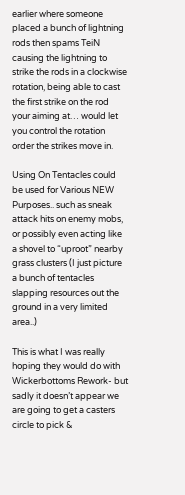earlier where someone placed a bunch of lightning rods then spams TeiN causing the lightning to strike the rods in a clockwise rotation, being able to cast the first strike on the rod your aiming at… would let you control the rotation order the strikes move in.

Using On Tentacles could be used for Various NEW Purposes.. such as sneak attack hits on enemy mobs, or possibly even acting like a shovel to “uproot” nearby grass clusters (I just picture a bunch of tentacles slapping resources out the ground in a very limited area..)

This is what I was really hoping they would do with Wickerbottoms Rework- but sadly it doesn’t appear we are going to get a casters circle to pick &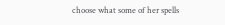choose what some of her spells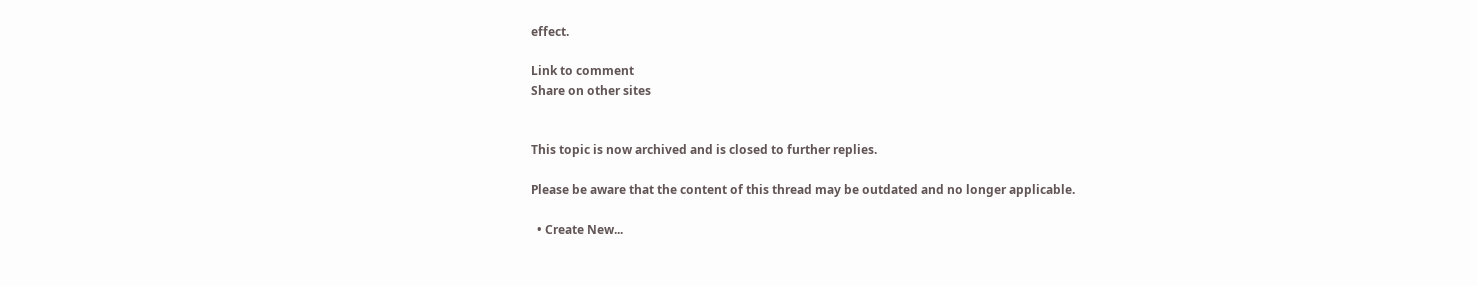effect.

Link to comment
Share on other sites


This topic is now archived and is closed to further replies.

Please be aware that the content of this thread may be outdated and no longer applicable.

  • Create New...